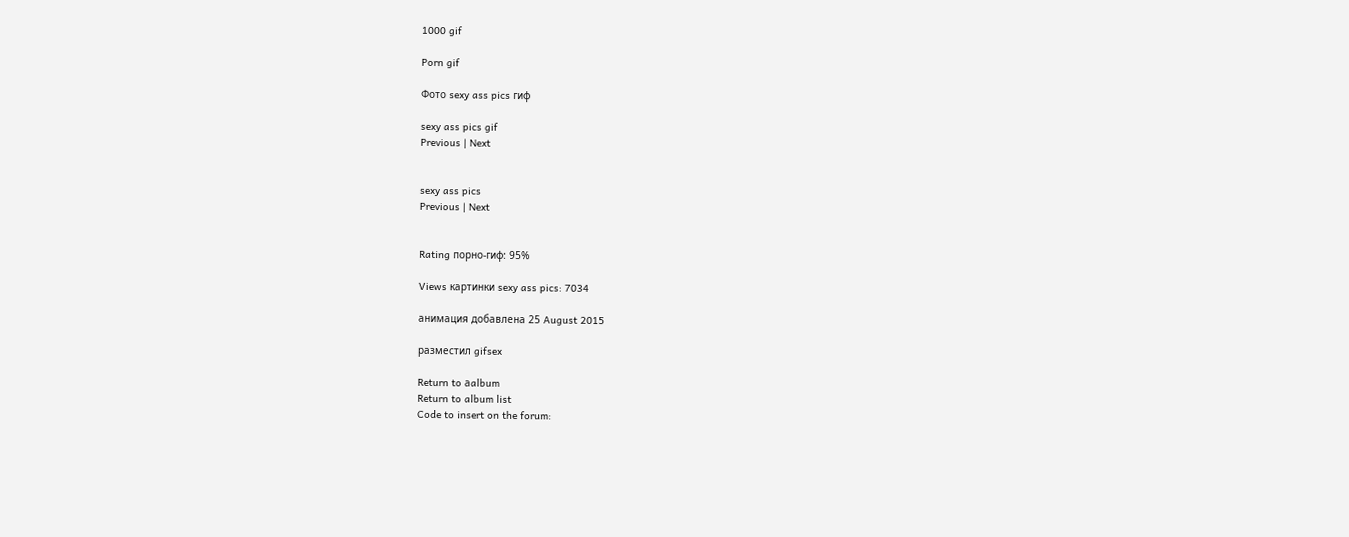1000 gif

Porn gif

Фото sexy ass pics гиф

sexy ass pics gif
Previous | Next


sexy ass pics
Previous | Next


Rating порно-гиф: 95%

Views картинки sexy ass pics: 7034

анимация добавлена 25 August 2015

разместил gifsex

Return to аalbum
Return to album list
Code to insert on the forum: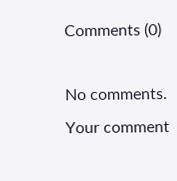Comments (0)

No comments. Your comment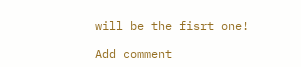will be the fisrt one!

Add comment